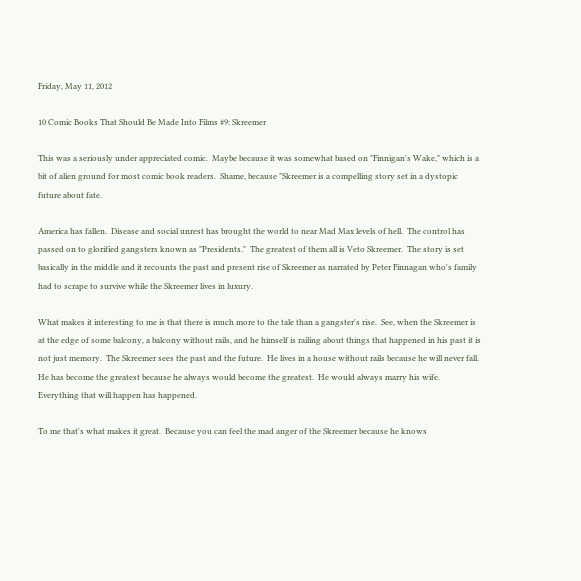Friday, May 11, 2012

10 Comic Books That Should Be Made Into Films #9: Skreemer

This was a seriously under appreciated comic.  Maybe because it was somewhat based on "Finnigan's Wake," which is a bit of alien ground for most comic book readers.  Shame, because "Skreemer is a compelling story set in a dystopic future about fate.

America has fallen.  Disease and social unrest has brought the world to near Mad Max levels of hell.  The control has passed on to glorified gangsters known as "Presidents."  The greatest of them all is Veto Skreemer.  The story is set basically in the middle and it recounts the past and present rise of Skreemer as narrated by Peter Finnagan who's family had to scrape to survive while the Skreemer lives in luxury.

What makes it interesting to me is that there is much more to the tale than a gangster's rise.  See, when the Skreemer is at the edge of some balcony, a balcony without rails, and he himself is railing about things that happened in his past it is not just memory.  The Skreemer sees the past and the future.  He lives in a house without rails because he will never fall.  He has become the greatest because he always would become the greatest.  He would always marry his wife.  Everything that will happen has happened.

To me that's what makes it great.  Because you can feel the mad anger of the Skreemer because he knows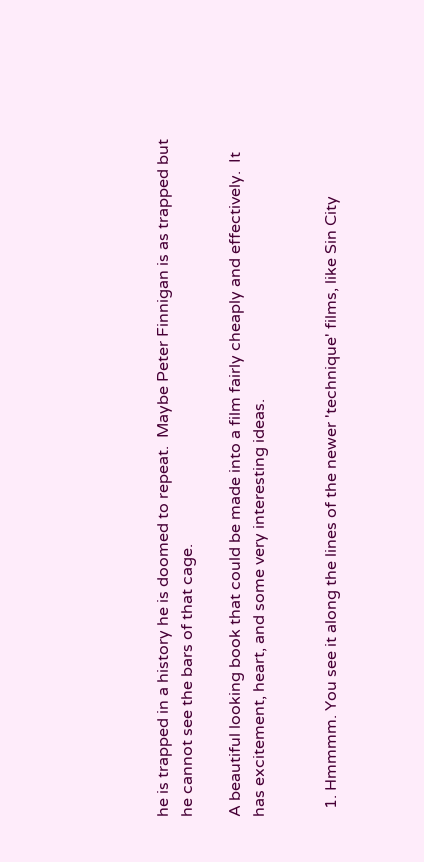he is trapped in a history he is doomed to repeat.  Maybe Peter Finnigan is as trapped but he cannot see the bars of that cage.

A beautiful looking book that could be made into a film fairly cheaply and effectively.  It has excitement, heart, and some very interesting ideas.


  1. Hmmmm. You see it along the lines of the newer 'technique' films, like Sin City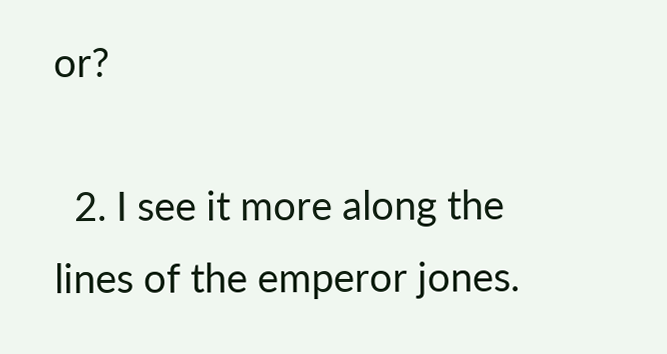or?

  2. I see it more along the lines of the emperor jones.